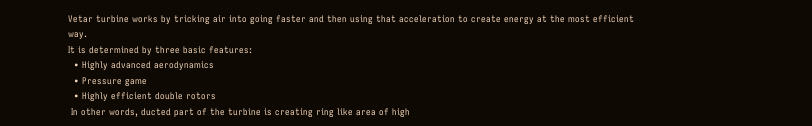Vetar turbine works by tricking air into going faster and then using that acceleration to create energy at the most efficient way.
It is determined by three basic features:
  • Highly advanced aerodynamics
  • Pressure game
  • Highly efficient double rotors
 In other words, ducted part of the turbine is creating ring like area of high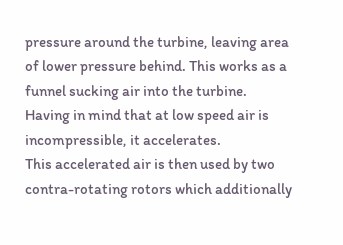pressure around the turbine, leaving area of lower pressure behind. This works as a funnel sucking air into the turbine. Having in mind that at low speed air is incompressible, it accelerates.
This accelerated air is then used by two contra-rotating rotors which additionally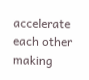accelerate each other making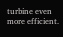turbine even more efficient.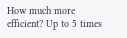How much more efficient? Up to 5 times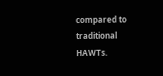compared to traditional HAWTs.